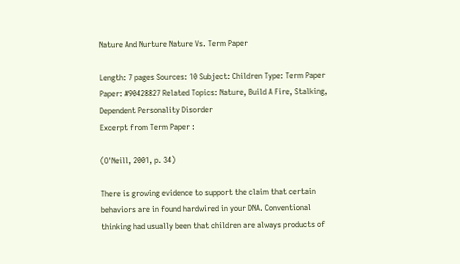Nature And Nurture Nature Vs. Term Paper

Length: 7 pages Sources: 10 Subject: Children Type: Term Paper Paper: #90428827 Related Topics: Nature, Build A Fire, Stalking, Dependent Personality Disorder
Excerpt from Term Paper :

(O'Neill, 2001, p. 34)

There is growing evidence to support the claim that certain behaviors are in found hardwired in your DNA. Conventional thinking had usually been that children are always products of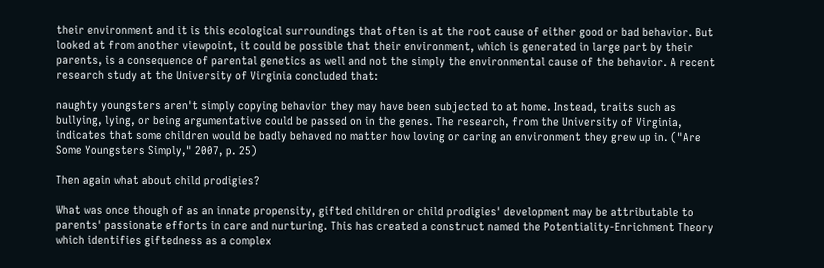their environment and it is this ecological surroundings that often is at the root cause of either good or bad behavior. But looked at from another viewpoint, it could be possible that their environment, which is generated in large part by their parents, is a consequence of parental genetics as well and not the simply the environmental cause of the behavior. A recent research study at the University of Virginia concluded that:

naughty youngsters aren't simply copying behavior they may have been subjected to at home. Instead, traits such as bullying, lying, or being argumentative could be passed on in the genes. The research, from the University of Virginia, indicates that some children would be badly behaved no matter how loving or caring an environment they grew up in. ("Are Some Youngsters Simply," 2007, p. 25)

Then again what about child prodigies?

What was once though of as an innate propensity, gifted children or child prodigies' development may be attributable to parents' passionate efforts in care and nurturing. This has created a construct named the Potentiality-Enrichment Theory which identifies giftedness as a complex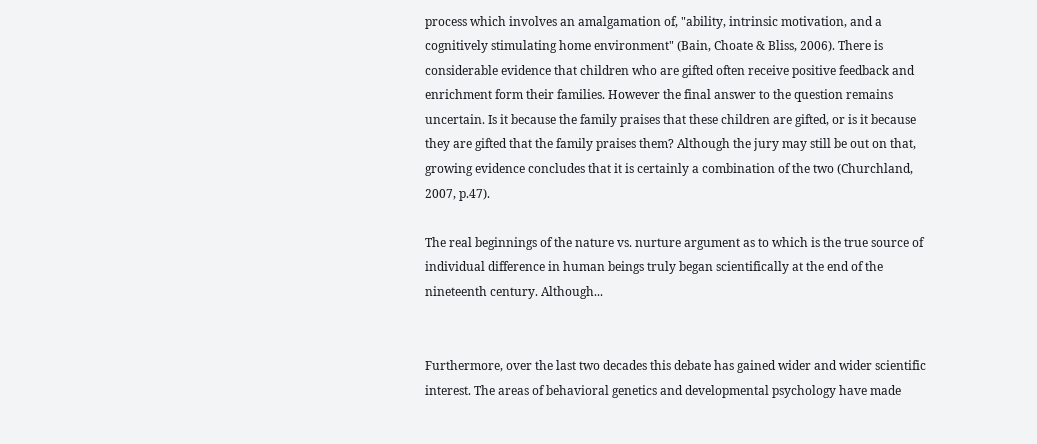process which involves an amalgamation of, "ability, intrinsic motivation, and a cognitively stimulating home environment" (Bain, Choate & Bliss, 2006). There is considerable evidence that children who are gifted often receive positive feedback and enrichment form their families. However the final answer to the question remains uncertain. Is it because the family praises that these children are gifted, or is it because they are gifted that the family praises them? Although the jury may still be out on that, growing evidence concludes that it is certainly a combination of the two (Churchland, 2007, p.47).

The real beginnings of the nature vs. nurture argument as to which is the true source of individual difference in human beings truly began scientifically at the end of the nineteenth century. Although...


Furthermore, over the last two decades this debate has gained wider and wider scientific interest. The areas of behavioral genetics and developmental psychology have made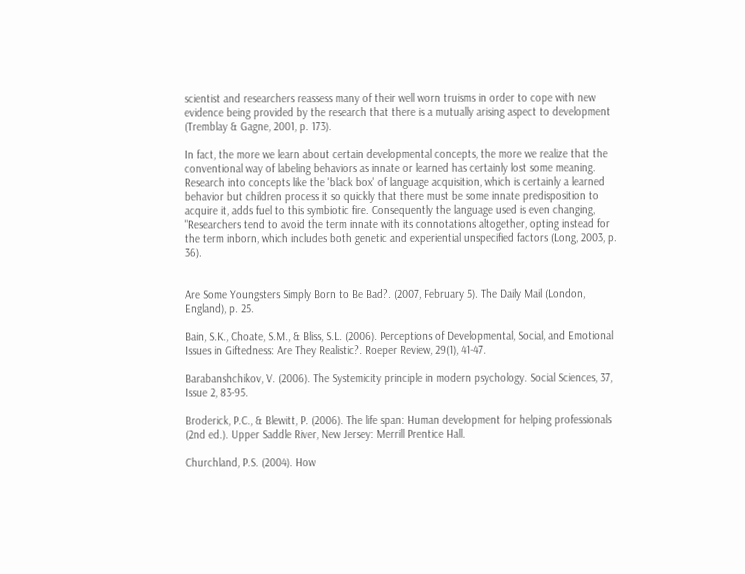scientist and researchers reassess many of their well worn truisms in order to cope with new evidence being provided by the research that there is a mutually arising aspect to development (Tremblay & Gagne, 2001, p. 173).

In fact, the more we learn about certain developmental concepts, the more we realize that the conventional way of labeling behaviors as innate or learned has certainly lost some meaning. Research into concepts like the 'black box' of language acquisition, which is certainly a learned behavior but children process it so quickly that there must be some innate predisposition to acquire it, adds fuel to this symbiotic fire. Consequently the language used is even changing, "Researchers tend to avoid the term innate with its connotations altogether, opting instead for the term inborn, which includes both genetic and experiential unspecified factors (Long, 2003, p. 36).


Are Some Youngsters Simply Born to Be Bad?. (2007, February 5). The Daily Mail (London, England), p. 25.

Bain, S.K., Choate, S.M., & Bliss, S.L. (2006). Perceptions of Developmental, Social, and Emotional Issues in Giftedness: Are They Realistic?. Roeper Review, 29(1), 41-47.

Barabanshchikov, V. (2006). The Systemicity principle in modern psychology. Social Sciences, 37, Issue 2, 83-95.

Broderick, P.C., & Blewitt, P. (2006). The life span: Human development for helping professionals (2nd ed.). Upper Saddle River, New Jersey: Merrill Prentice Hall.

Churchland, P.S. (2004). How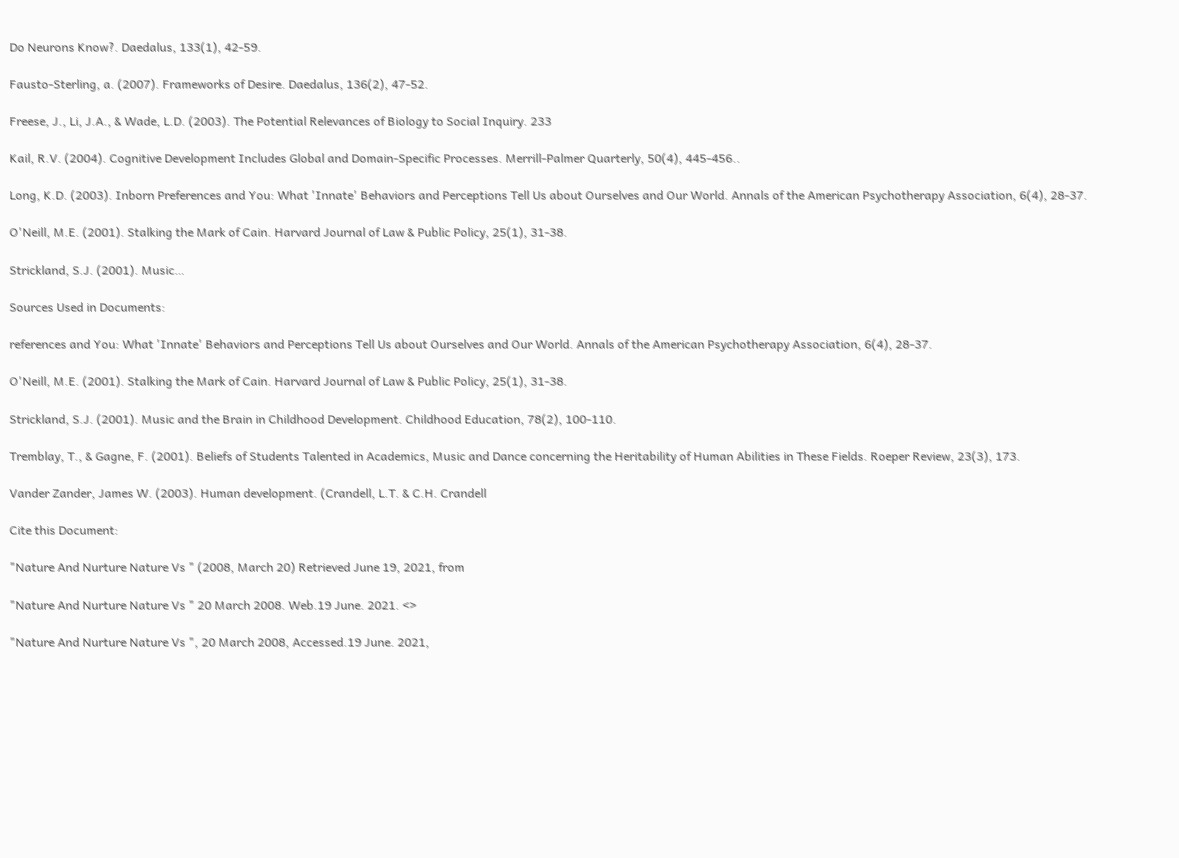Do Neurons Know?. Daedalus, 133(1), 42-59.

Fausto-Sterling, a. (2007). Frameworks of Desire. Daedalus, 136(2), 47-52.

Freese, J., Li, J.A., & Wade, L.D. (2003). The Potential Relevances of Biology to Social Inquiry. 233

Kail, R.V. (2004). Cognitive Development Includes Global and Domain-Specific Processes. Merrill-Palmer Quarterly, 50(4), 445-456..

Long, K.D. (2003). Inborn Preferences and You: What 'Innate' Behaviors and Perceptions Tell Us about Ourselves and Our World. Annals of the American Psychotherapy Association, 6(4), 28-37.

O'Neill, M.E. (2001). Stalking the Mark of Cain. Harvard Journal of Law & Public Policy, 25(1), 31-38.

Strickland, S.J. (2001). Music…

Sources Used in Documents:

references and You: What 'Innate' Behaviors and Perceptions Tell Us about Ourselves and Our World. Annals of the American Psychotherapy Association, 6(4), 28-37.

O'Neill, M.E. (2001). Stalking the Mark of Cain. Harvard Journal of Law & Public Policy, 25(1), 31-38.

Strickland, S.J. (2001). Music and the Brain in Childhood Development. Childhood Education, 78(2), 100-110.

Tremblay, T., & Gagne, F. (2001). Beliefs of Students Talented in Academics, Music and Dance concerning the Heritability of Human Abilities in These Fields. Roeper Review, 23(3), 173.

Vander Zander, James W. (2003). Human development. (Crandell, L.T. & C.H. Crandell

Cite this Document:

"Nature And Nurture Nature Vs " (2008, March 20) Retrieved June 19, 2021, from

"Nature And Nurture Nature Vs " 20 March 2008. Web.19 June. 2021. <>

"Nature And Nurture Nature Vs ", 20 March 2008, Accessed.19 June. 2021,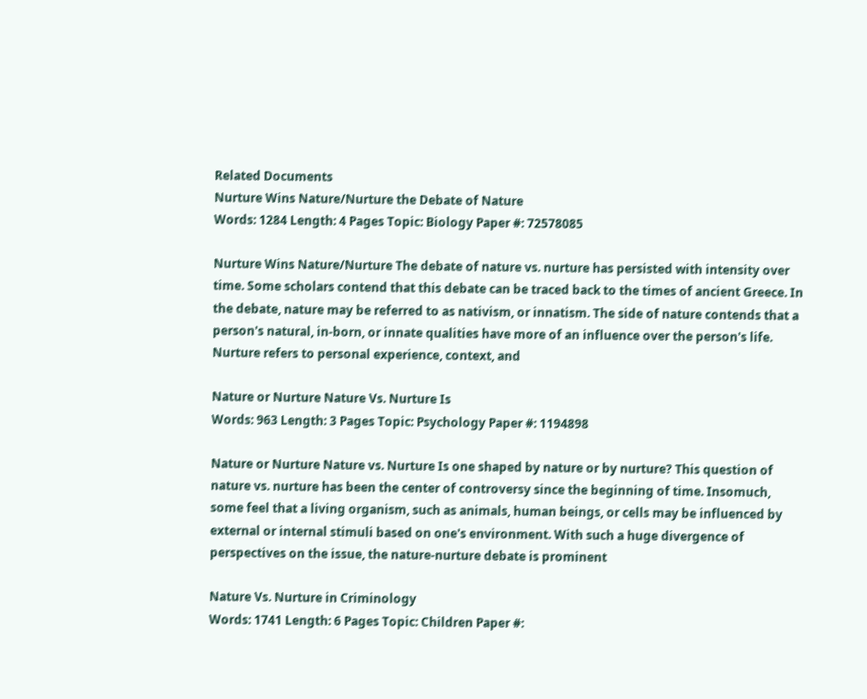Related Documents
Nurture Wins Nature/Nurture the Debate of Nature
Words: 1284 Length: 4 Pages Topic: Biology Paper #: 72578085

Nurture Wins Nature/Nurture The debate of nature vs. nurture has persisted with intensity over time. Some scholars contend that this debate can be traced back to the times of ancient Greece. In the debate, nature may be referred to as nativism, or innatism. The side of nature contends that a person's natural, in-born, or innate qualities have more of an influence over the person's life. Nurture refers to personal experience, context, and

Nature or Nurture Nature Vs. Nurture Is
Words: 963 Length: 3 Pages Topic: Psychology Paper #: 1194898

Nature or Nurture Nature vs. Nurture Is one shaped by nature or by nurture? This question of nature vs. nurture has been the center of controversy since the beginning of time. Insomuch, some feel that a living organism, such as animals, human beings, or cells may be influenced by external or internal stimuli based on one's environment. With such a huge divergence of perspectives on the issue, the nature-nurture debate is prominent

Nature Vs. Nurture in Criminology
Words: 1741 Length: 6 Pages Topic: Children Paper #: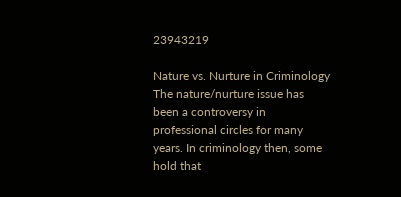23943219

Nature vs. Nurture in Criminology The nature/nurture issue has been a controversy in professional circles for many years. In criminology then, some hold that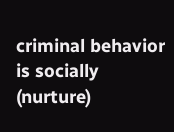criminal behavior is socially (nurture)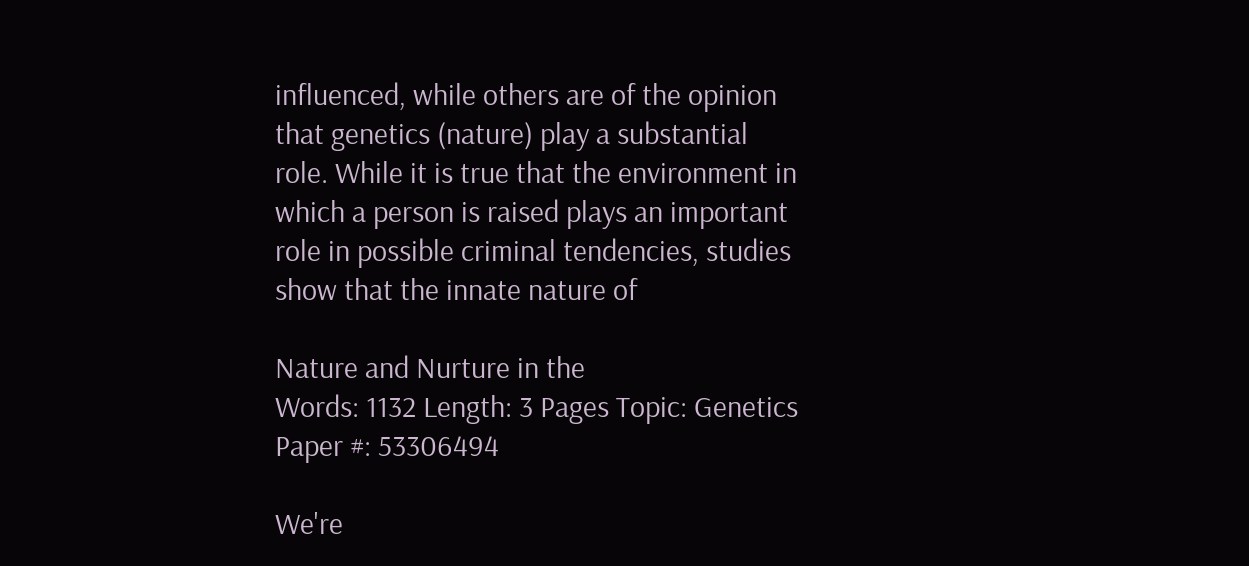influenced, while others are of the opinion that genetics (nature) play a substantial role. While it is true that the environment in which a person is raised plays an important role in possible criminal tendencies, studies show that the innate nature of

Nature and Nurture in the
Words: 1132 Length: 3 Pages Topic: Genetics Paper #: 53306494

We're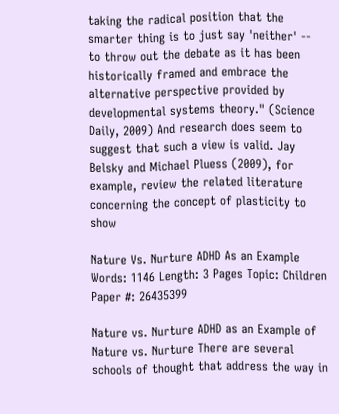taking the radical position that the smarter thing is to just say 'neither' -- to throw out the debate as it has been historically framed and embrace the alternative perspective provided by developmental systems theory." (Science Daily, 2009) And research does seem to suggest that such a view is valid. Jay Belsky and Michael Pluess (2009), for example, review the related literature concerning the concept of plasticity to show

Nature Vs. Nurture ADHD As an Example
Words: 1146 Length: 3 Pages Topic: Children Paper #: 26435399

Nature vs. Nurture ADHD as an Example of Nature vs. Nurture There are several schools of thought that address the way in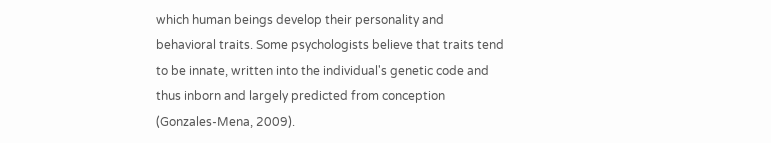which human beings develop their personality and behavioral traits. Some psychologists believe that traits tend to be innate, written into the individual's genetic code and thus inborn and largely predicted from conception (Gonzales-Mena, 2009).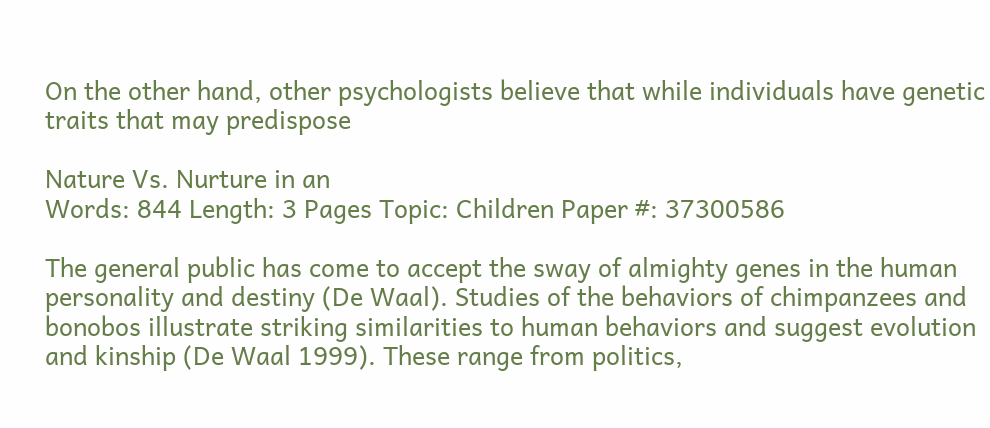On the other hand, other psychologists believe that while individuals have genetic traits that may predispose

Nature Vs. Nurture in an
Words: 844 Length: 3 Pages Topic: Children Paper #: 37300586

The general public has come to accept the sway of almighty genes in the human personality and destiny (De Waal). Studies of the behaviors of chimpanzees and bonobos illustrate striking similarities to human behaviors and suggest evolution and kinship (De Waal 1999). These range from politics,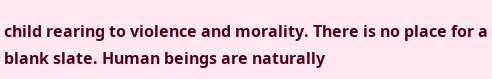child rearing to violence and morality. There is no place for a blank slate. Human beings are naturally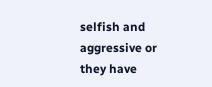selfish and aggressive or they have